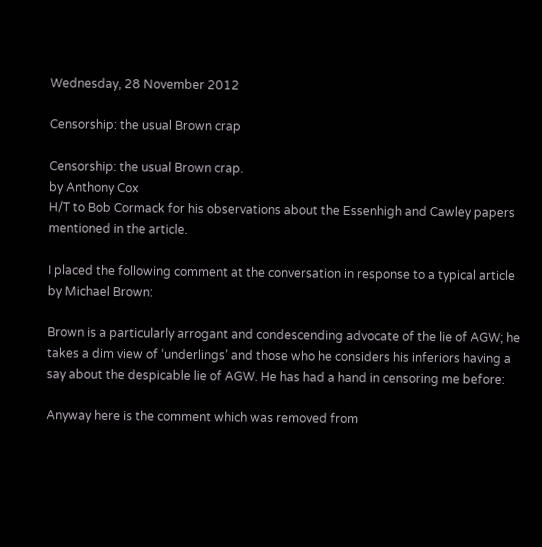Wednesday, 28 November 2012

Censorship: the usual Brown crap

Censorship: the usual Brown crap.
by Anthony Cox
H/T to Bob Cormack for his observations about the Essenhigh and Cawley papers mentioned in the article.

I placed the following comment at the conversation in response to a typical article by Michael Brown:

Brown is a particularly arrogant and condescending advocate of the lie of AGW; he takes a dim view of ‘underlings’ and those who he considers his inferiors having a say about the despicable lie of AGW. He has had a hand in censoring me before:

Anyway here is the comment which was removed from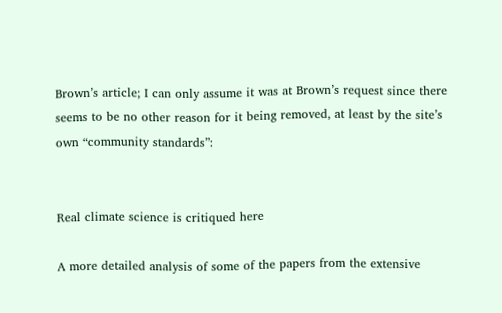Brown’s article; I can only assume it was at Brown’s request since there seems to be no other reason for it being removed, at least by the site’s own “community standards”:


Real climate science is critiqued here

A more detailed analysis of some of the papers from the extensive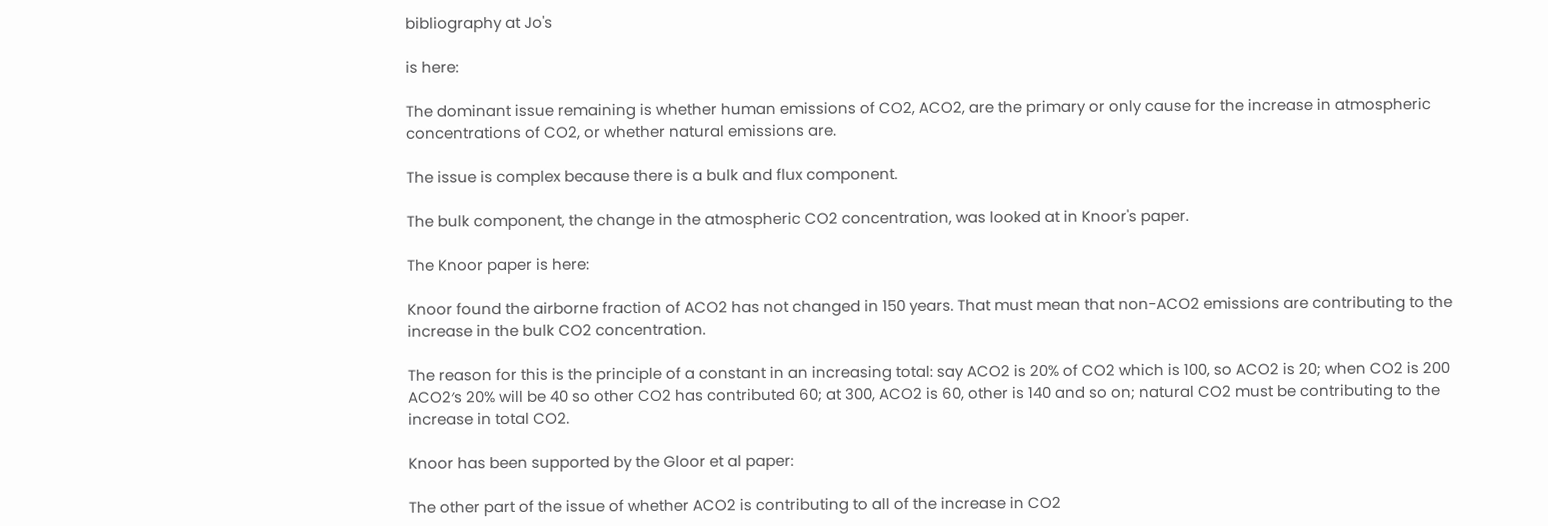bibliography at Jo's

is here:

The dominant issue remaining is whether human emissions of CO2, ACO2, are the primary or only cause for the increase in atmospheric concentrations of CO2, or whether natural emissions are.

The issue is complex because there is a bulk and flux component.

The bulk component, the change in the atmospheric CO2 concentration, was looked at in Knoor's paper.

The Knoor paper is here:

Knoor found the airborne fraction of ACO2 has not changed in 150 years. That must mean that non-ACO2 emissions are contributing to the increase in the bulk CO2 concentration.

The reason for this is the principle of a constant in an increasing total: say ACO2 is 20% of CO2 which is 100, so ACO2 is 20; when CO2 is 200 ACO2′s 20% will be 40 so other CO2 has contributed 60; at 300, ACO2 is 60, other is 140 and so on; natural CO2 must be contributing to the increase in total CO2.

Knoor has been supported by the Gloor et al paper:

The other part of the issue of whether ACO2 is contributing to all of the increase in CO2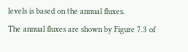levels is based on the annual fluxes.
The annual fluxes are shown by Figure 7.3 of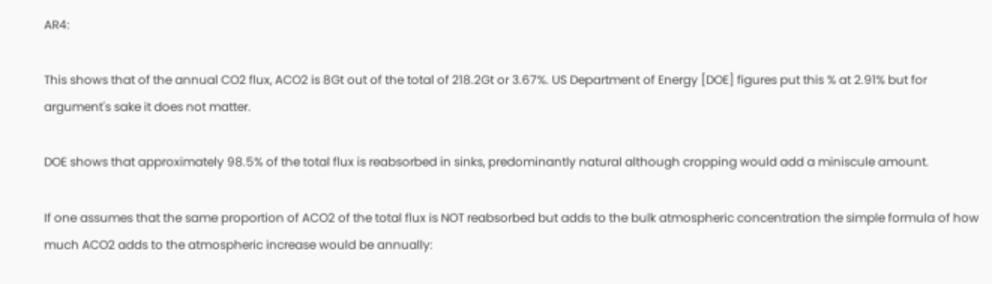AR4:

This shows that of the annual CO2 flux, ACO2 is 8Gt out of the total of 218.2Gt or 3.67%. US Department of Energy [DOE] figures put this % at 2.91% but for argument's sake it does not matter.

DOE shows that approximately 98.5% of the total flux is reabsorbed in sinks, predominantly natural although cropping would add a miniscule amount.

If one assumes that the same proportion of ACO2 of the total flux is NOT reabsorbed but adds to the bulk atmospheric concentration the simple formula of how much ACO2 adds to the atmospheric increase would be annually: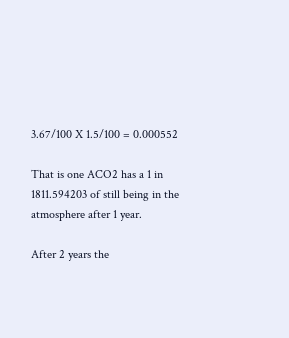3.67/100 X 1.5/100 = 0.000552

That is one ACO2 has a 1 in 1811.594203 of still being in the atmosphere after 1 year.

After 2 years the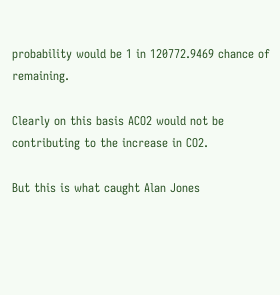probability would be 1 in 120772.9469 chance of remaining.

Clearly on this basis ACO2 would not be contributing to the increase in CO2.

But this is what caught Alan Jones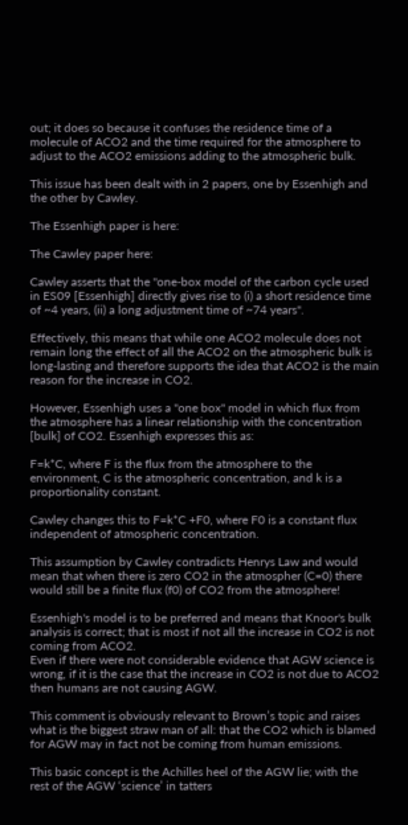out; it does so because it confuses the residence time of a molecule of ACO2 and the time required for the atmosphere to adjust to the ACO2 emissions adding to the atmospheric bulk.

This issue has been dealt with in 2 papers, one by Essenhigh and the other by Cawley.

The Essenhigh paper is here:

The Cawley paper here:

Cawley asserts that the "one-box model of the carbon cycle used in ES09 [Essenhigh] directly gives rise to (i) a short residence time of ~4 years, (ii) a long adjustment time of ~74 years".

Effectively, this means that while one ACO2 molecule does not remain long the effect of all the ACO2 on the atmospheric bulk is long-lasting and therefore supports the idea that ACO2 is the main reason for the increase in CO2.

However, Essenhigh uses a "one box" model in which flux from the atmosphere has a linear relationship with the concentration [bulk] of CO2. Essenhigh expresses this as:

F=k*C, where F is the flux from the atmosphere to the environment, C is the atmospheric concentration, and k is a proportionality constant.

Cawley changes this to F=k*C +F0, where F0 is a constant flux independent of atmospheric concentration.

This assumption by Cawley contradicts Henrys Law and would mean that when there is zero CO2 in the atmospher (C=0) there would still be a finite flux (f0) of CO2 from the atmosphere!

Essenhigh's model is to be preferred and means that Knoor's bulk analysis is correct; that is most if not all the increase in CO2 is not coming from ACO2.
Even if there were not considerable evidence that AGW science is wrong, if it is the case that the increase in CO2 is not due to ACO2 then humans are not causing AGW.

This comment is obviously relevant to Brown’s topic and raises what is the biggest straw man of all: that the CO2 which is blamed for AGW may in fact not be coming from human emissions.

This basic concept is the Achilles heel of the AGW lie; with the rest of the AGW ‘science’ in tatters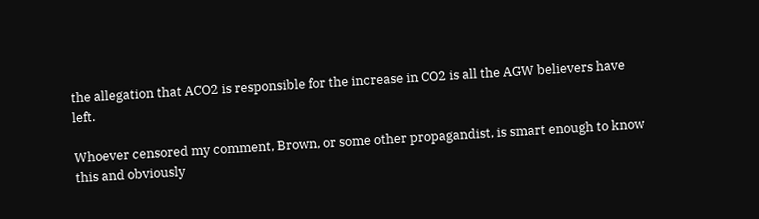the allegation that ACO2 is responsible for the increase in CO2 is all the AGW believers have left.

Whoever censored my comment, Brown, or some other propagandist, is smart enough to know this and obviously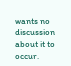wants no discussion about it to occur.